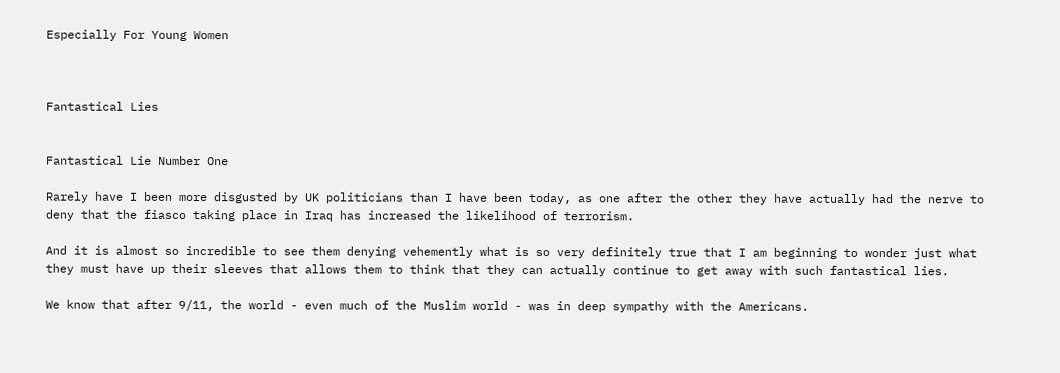Especially For Young Women



Fantastical Lies


Fantastical Lie Number One

Rarely have I been more disgusted by UK politicians than I have been today, as one after the other they have actually had the nerve to deny that the fiasco taking place in Iraq has increased the likelihood of terrorism.

And it is almost so incredible to see them denying vehemently what is so very definitely true that I am beginning to wonder just what they must have up their sleeves that allows them to think that they can actually continue to get away with such fantastical lies.

We know that after 9/11, the world - even much of the Muslim world - was in deep sympathy with the Americans.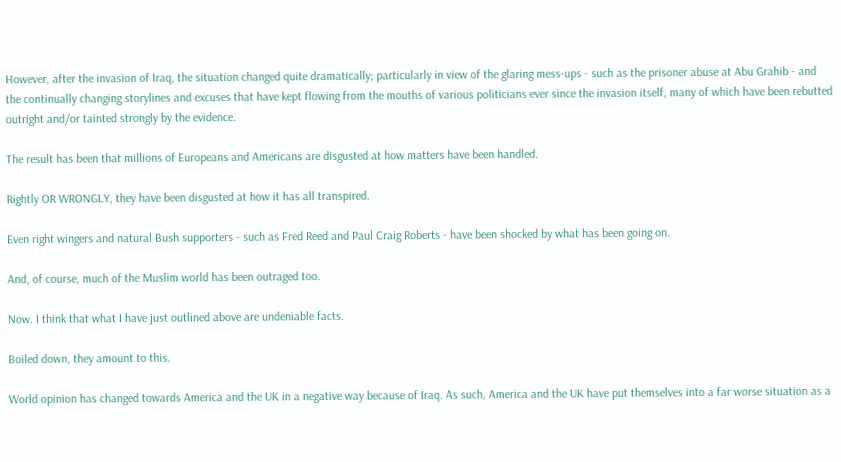However, after the invasion of Iraq, the situation changed quite dramatically; particularly in view of the glaring mess-ups - such as the prisoner abuse at Abu Grahib - and the continually changing storylines and excuses that have kept flowing from the mouths of various politicians ever since the invasion itself, many of which have been rebutted outright and/or tainted strongly by the evidence.

The result has been that millions of Europeans and Americans are disgusted at how matters have been handled.

Rightly OR WRONGLY, they have been disgusted at how it has all transpired.

Even right wingers and natural Bush supporters - such as Fred Reed and Paul Craig Roberts - have been shocked by what has been going on.

And, of course, much of the Muslim world has been outraged too.

Now. I think that what I have just outlined above are undeniable facts.

Boiled down, they amount to this.

World opinion has changed towards America and the UK in a negative way because of Iraq. As such, America and the UK have put themselves into a far worse situation as a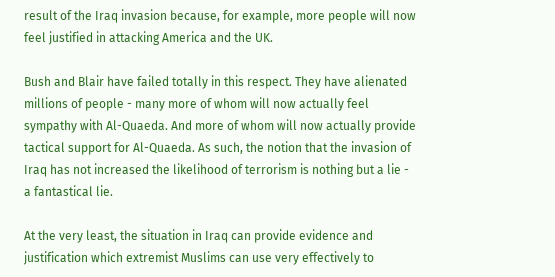result of the Iraq invasion because, for example, more people will now feel justified in attacking America and the UK.

Bush and Blair have failed totally in this respect. They have alienated millions of people - many more of whom will now actually feel sympathy with Al-Quaeda. And more of whom will now actually provide tactical support for Al-Quaeda. As such, the notion that the invasion of Iraq has not increased the likelihood of terrorism is nothing but a lie -  a fantastical lie.

At the very least, the situation in Iraq can provide evidence and justification which extremist Muslims can use very effectively to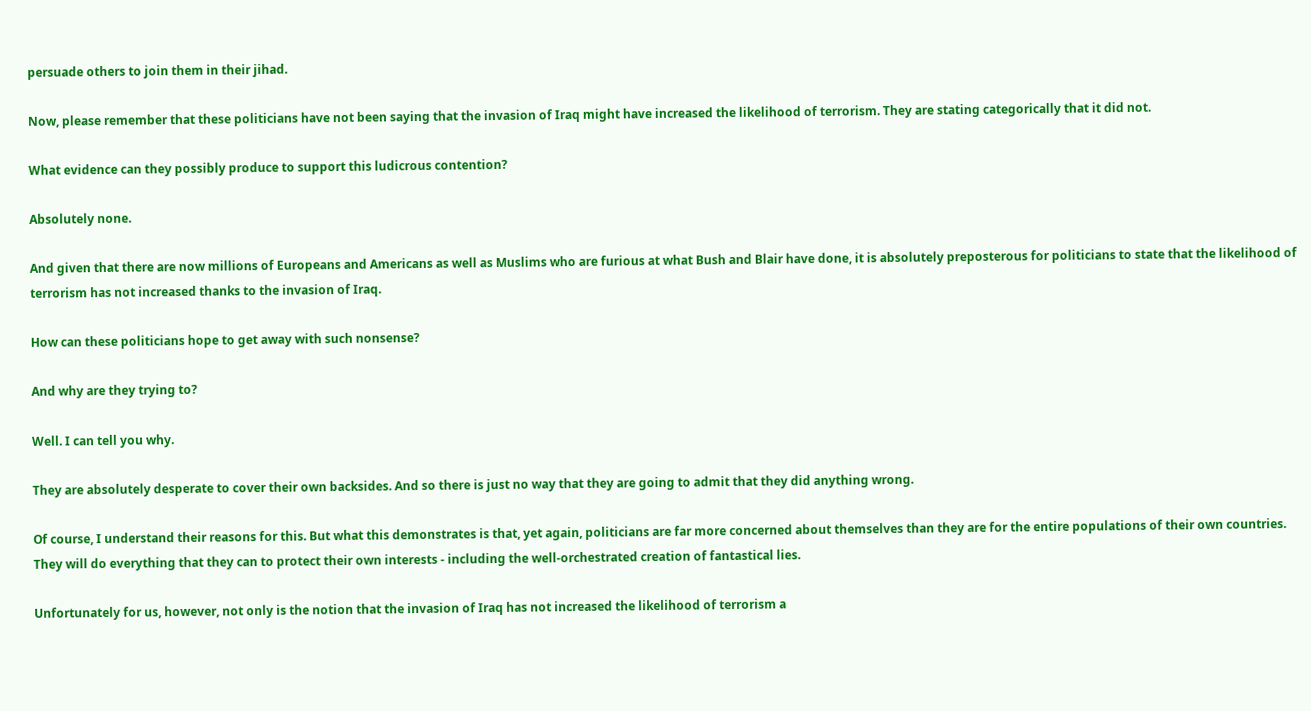persuade others to join them in their jihad.

Now, please remember that these politicians have not been saying that the invasion of Iraq might have increased the likelihood of terrorism. They are stating categorically that it did not.

What evidence can they possibly produce to support this ludicrous contention?

Absolutely none.

And given that there are now millions of Europeans and Americans as well as Muslims who are furious at what Bush and Blair have done, it is absolutely preposterous for politicians to state that the likelihood of terrorism has not increased thanks to the invasion of Iraq.

How can these politicians hope to get away with such nonsense?

And why are they trying to?

Well. I can tell you why.

They are absolutely desperate to cover their own backsides. And so there is just no way that they are going to admit that they did anything wrong.

Of course, I understand their reasons for this. But what this demonstrates is that, yet again, politicians are far more concerned about themselves than they are for the entire populations of their own countries. They will do everything that they can to protect their own interests - including the well-orchestrated creation of fantastical lies.

Unfortunately for us, however, not only is the notion that the invasion of Iraq has not increased the likelihood of terrorism a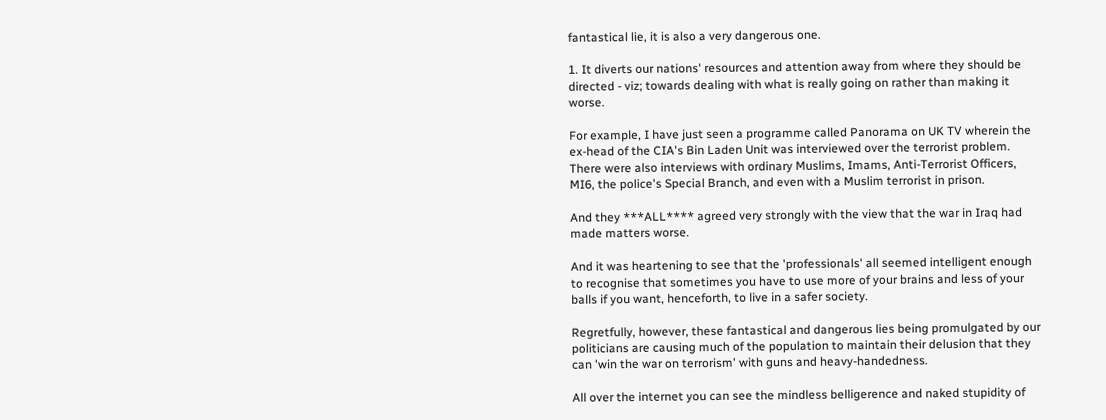fantastical lie, it is also a very dangerous one.

1. It diverts our nations' resources and attention away from where they should be directed - viz; towards dealing with what is really going on rather than making it worse.

For example, I have just seen a programme called Panorama on UK TV wherein the ex-head of the CIA's Bin Laden Unit was interviewed over the terrorist problem. There were also interviews with ordinary Muslims, Imams, Anti-Terrorist Officers, MI6, the police's Special Branch, and even with a Muslim terrorist in prison.

And they ***ALL**** agreed very strongly with the view that the war in Iraq had made matters worse.

And it was heartening to see that the 'professionals' all seemed intelligent enough to recognise that sometimes you have to use more of your brains and less of your balls if you want, henceforth, to live in a safer society.

Regretfully, however, these fantastical and dangerous lies being promulgated by our politicians are causing much of the population to maintain their delusion that they can 'win the war on terrorism' with guns and heavy-handedness.

All over the internet you can see the mindless belligerence and naked stupidity of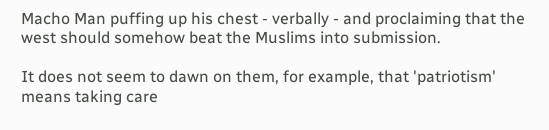Macho Man puffing up his chest - verbally - and proclaiming that the west should somehow beat the Muslims into submission.

It does not seem to dawn on them, for example, that 'patriotism' means taking care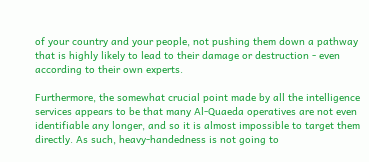of your country and your people, not pushing them down a pathway that is highly likely to lead to their damage or destruction - even according to their own experts.

Furthermore, the somewhat crucial point made by all the intelligence services appears to be that many Al-Quaeda operatives are not even identifiable any longer, and so it is almost impossible to target them directly. As such, heavy-handedness is not going to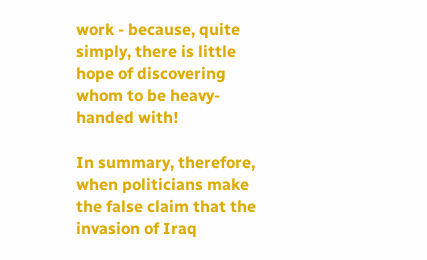work - because, quite simply, there is little hope of discovering whom to be heavy-handed with!

In summary, therefore, when politicians make the false claim that the invasion of Iraq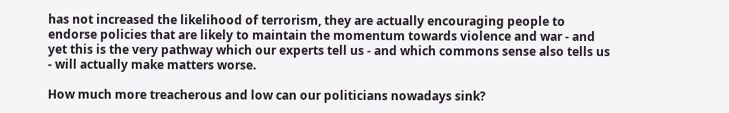has not increased the likelihood of terrorism, they are actually encouraging people to endorse policies that are likely to maintain the momentum towards violence and war - and yet this is the very pathway which our experts tell us - and which commons sense also tells us - will actually make matters worse.

How much more treacherous and low can our politicians nowadays sink?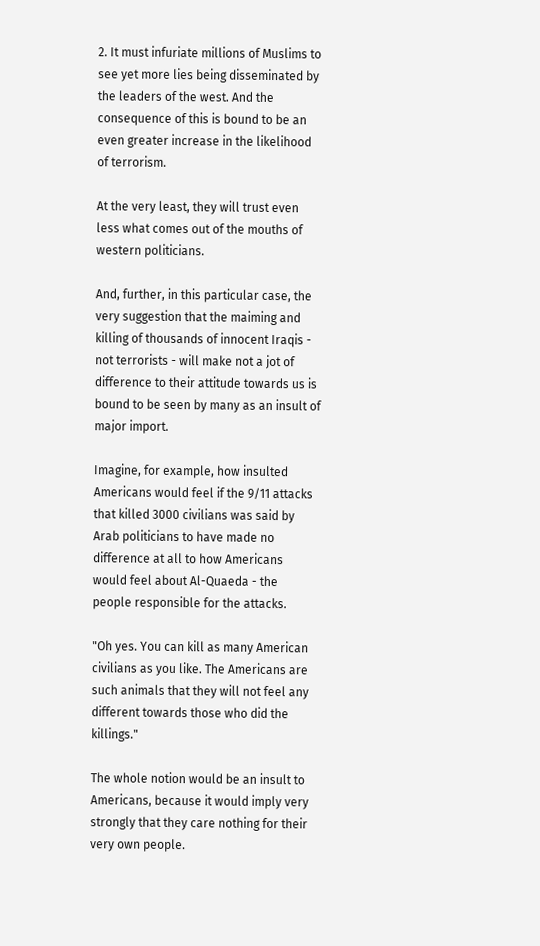2. It must infuriate millions of Muslims to see yet more lies being disseminated by the leaders of the west. And the consequence of this is bound to be an even greater increase in the likelihood of terrorism.

At the very least, they will trust even less what comes out of the mouths of western politicians.

And, further, in this particular case, the very suggestion that the maiming and killing of thousands of innocent Iraqis - not terrorists - will make not a jot of difference to their attitude towards us is bound to be seen by many as an insult of major import.

Imagine, for example, how insulted Americans would feel if the 9/11 attacks that killed 3000 civilians was said by Arab politicians to have made no difference at all to how Americans would feel about Al-Quaeda - the people responsible for the attacks.

"Oh yes. You can kill as many American civilians as you like. The Americans are such animals that they will not feel any different towards those who did the killings."

The whole notion would be an insult to Americans, because it would imply very strongly that they care nothing for their very own people.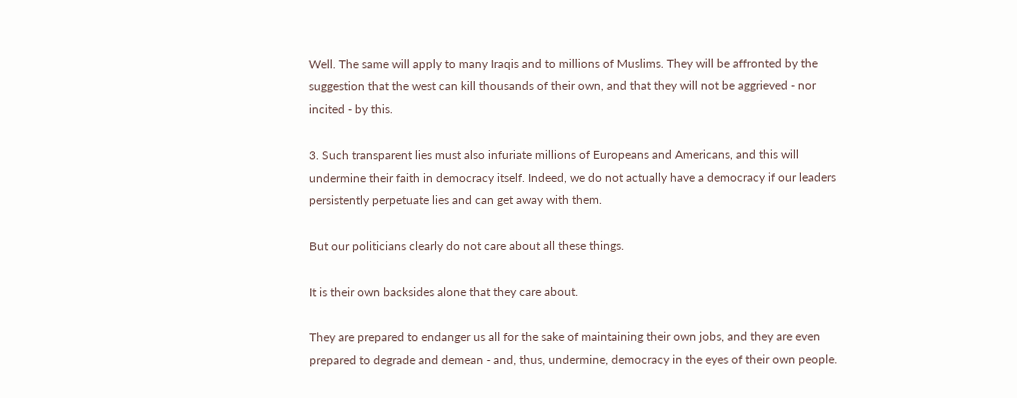Well. The same will apply to many Iraqis and to millions of Muslims. They will be affronted by the suggestion that the west can kill thousands of their own, and that they will not be aggrieved - nor incited - by this.

3. Such transparent lies must also infuriate millions of Europeans and Americans, and this will undermine their faith in democracy itself. Indeed, we do not actually have a democracy if our leaders persistently perpetuate lies and can get away with them.

But our politicians clearly do not care about all these things.

It is their own backsides alone that they care about.

They are prepared to endanger us all for the sake of maintaining their own jobs, and they are even prepared to degrade and demean - and, thus, undermine, democracy in the eyes of their own people.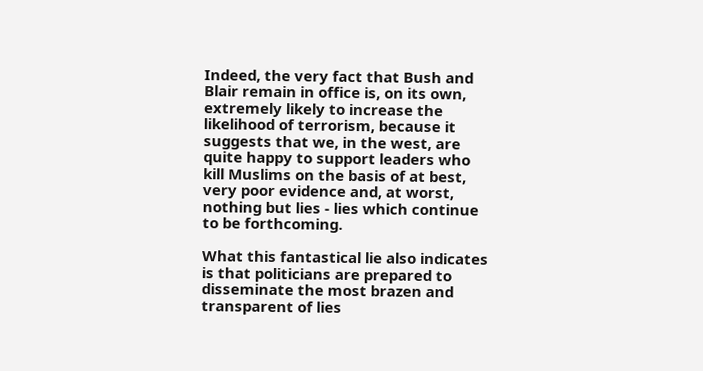Indeed, the very fact that Bush and Blair remain in office is, on its own,  extremely likely to increase the likelihood of terrorism, because it suggests that we, in the west, are quite happy to support leaders who kill Muslims on the basis of at best, very poor evidence and, at worst, nothing but lies - lies which continue to be forthcoming.

What this fantastical lie also indicates is that politicians are prepared to disseminate the most brazen and transparent of lies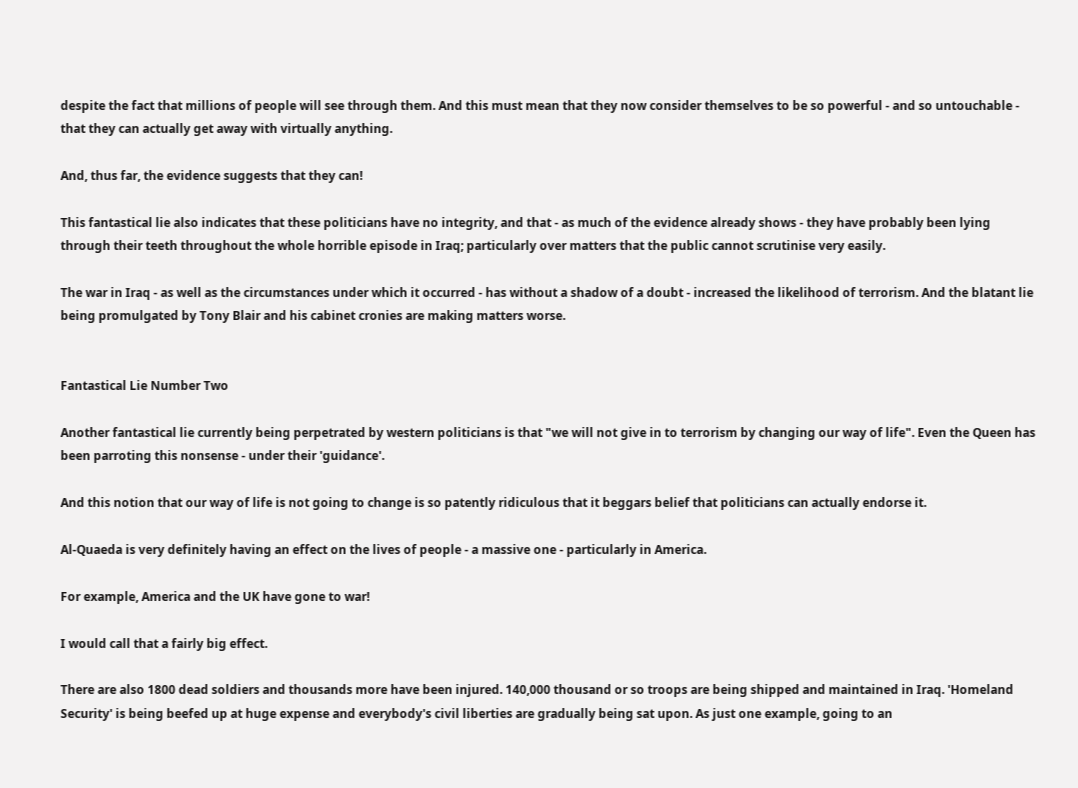despite the fact that millions of people will see through them. And this must mean that they now consider themselves to be so powerful - and so untouchable - that they can actually get away with virtually anything.

And, thus far, the evidence suggests that they can!

This fantastical lie also indicates that these politicians have no integrity, and that - as much of the evidence already shows - they have probably been lying through their teeth throughout the whole horrible episode in Iraq; particularly over matters that the public cannot scrutinise very easily.

The war in Iraq - as well as the circumstances under which it occurred - has without a shadow of a doubt - increased the likelihood of terrorism. And the blatant lie being promulgated by Tony Blair and his cabinet cronies are making matters worse.


Fantastical Lie Number Two

Another fantastical lie currently being perpetrated by western politicians is that "we will not give in to terrorism by changing our way of life". Even the Queen has been parroting this nonsense - under their 'guidance'.

And this notion that our way of life is not going to change is so patently ridiculous that it beggars belief that politicians can actually endorse it.

Al-Quaeda is very definitely having an effect on the lives of people - a massive one - particularly in America.

For example, America and the UK have gone to war!

I would call that a fairly big effect.

There are also 1800 dead soldiers and thousands more have been injured. 140,000 thousand or so troops are being shipped and maintained in Iraq. 'Homeland Security' is being beefed up at huge expense and everybody's civil liberties are gradually being sat upon. As just one example, going to an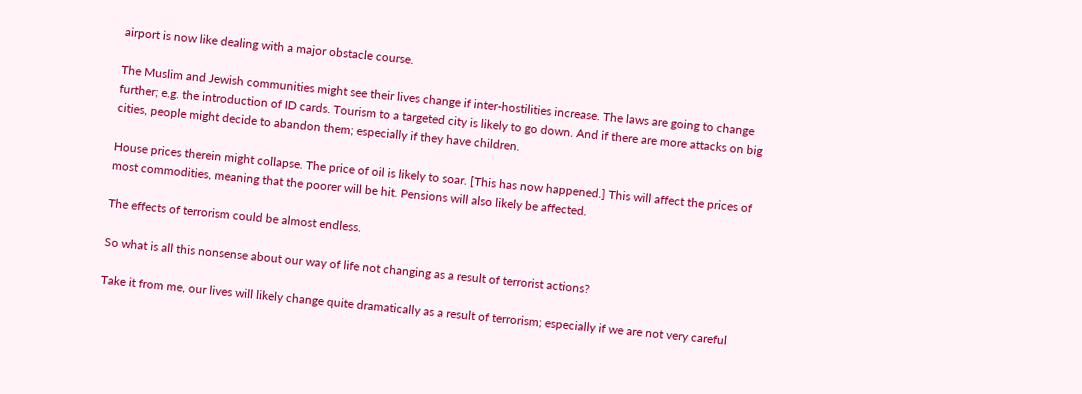airport is now like dealing with a major obstacle course.

The Muslim and Jewish communities might see their lives change if inter-hostilities increase. The laws are going to change further; e.g. the introduction of ID cards. Tourism to a targeted city is likely to go down. And if there are more attacks on big cities, people might decide to abandon them; especially if they have children.

House prices therein might collapse. The price of oil is likely to soar. [This has now happened.] This will affect the prices of most commodities, meaning that the poorer will be hit. Pensions will also likely be affected.

The effects of terrorism could be almost endless.

So what is all this nonsense about our way of life not changing as a result of terrorist actions?

Take it from me, our lives will likely change quite dramatically as a result of terrorism; especially if we are not very careful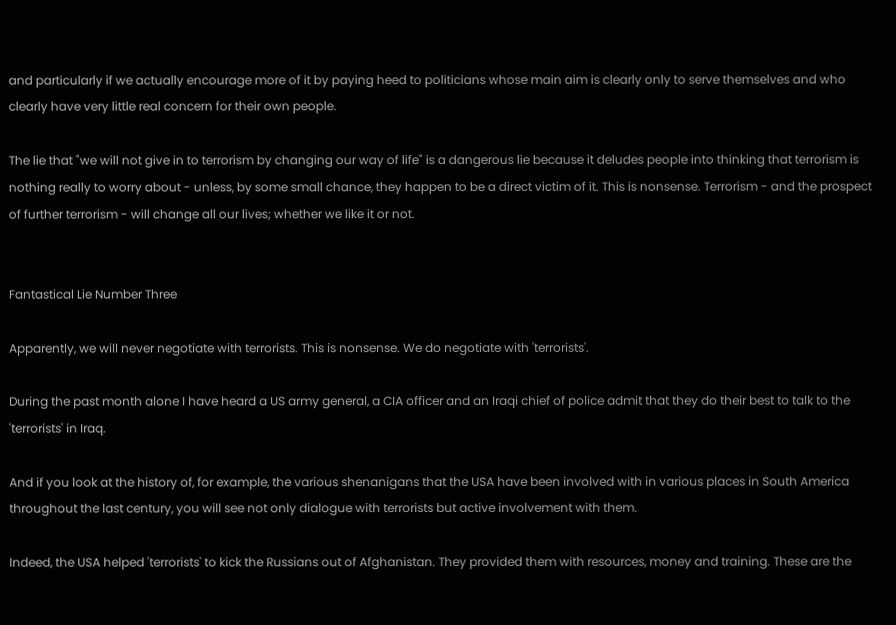and particularly if we actually encourage more of it by paying heed to politicians whose main aim is clearly only to serve themselves and who clearly have very little real concern for their own people.

The lie that "we will not give in to terrorism by changing our way of life" is a dangerous lie because it deludes people into thinking that terrorism is nothing really to worry about - unless, by some small chance, they happen to be a direct victim of it. This is nonsense. Terrorism - and the prospect of further terrorism - will change all our lives; whether we like it or not.


Fantastical Lie Number Three

Apparently, we will never negotiate with terrorists. This is nonsense. We do negotiate with 'terrorists'.

During the past month alone I have heard a US army general, a CIA officer and an Iraqi chief of police admit that they do their best to talk to the 'terrorists' in Iraq.

And if you look at the history of, for example, the various shenanigans that the USA have been involved with in various places in South America throughout the last century, you will see not only dialogue with terrorists but active involvement with them.

Indeed, the USA helped 'terrorists' to kick the Russians out of Afghanistan. They provided them with resources, money and training. These are the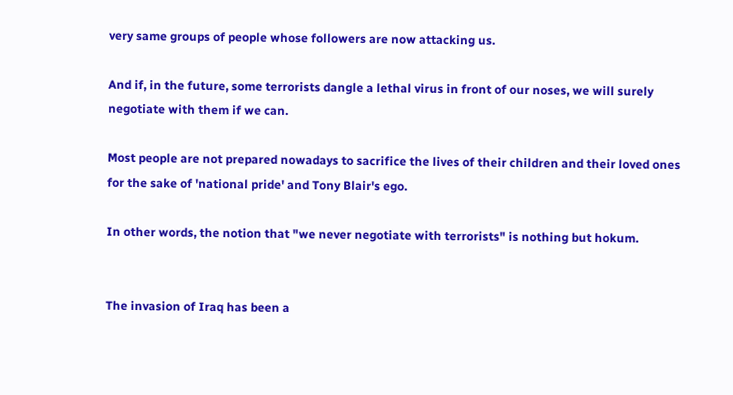very same groups of people whose followers are now attacking us.

And if, in the future, some terrorists dangle a lethal virus in front of our noses, we will surely negotiate with them if we can.

Most people are not prepared nowadays to sacrifice the lives of their children and their loved ones for the sake of 'national pride' and Tony Blair's ego.

In other words, the notion that "we never negotiate with terrorists" is nothing but hokum.


The invasion of Iraq has been a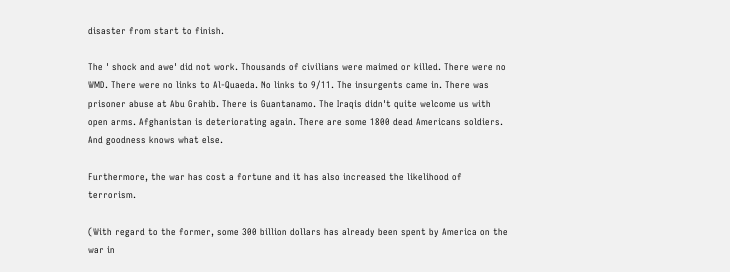disaster from start to finish.

The ' shock and awe' did not work. Thousands of civilians were maimed or killed. There were no WMD. There were no links to Al-Quaeda. No links to 9/11. The insurgents came in. There was prisoner abuse at Abu Grahib. There is Guantanamo. The Iraqis didn't quite welcome us with open arms. Afghanistan is deteriorating again. There are some 1800 dead Americans soldiers. And goodness knows what else.

Furthermore, the war has cost a fortune and it has also increased the likelihood of terrorism.

(With regard to the former, some 300 billion dollars has already been spent by America on the war in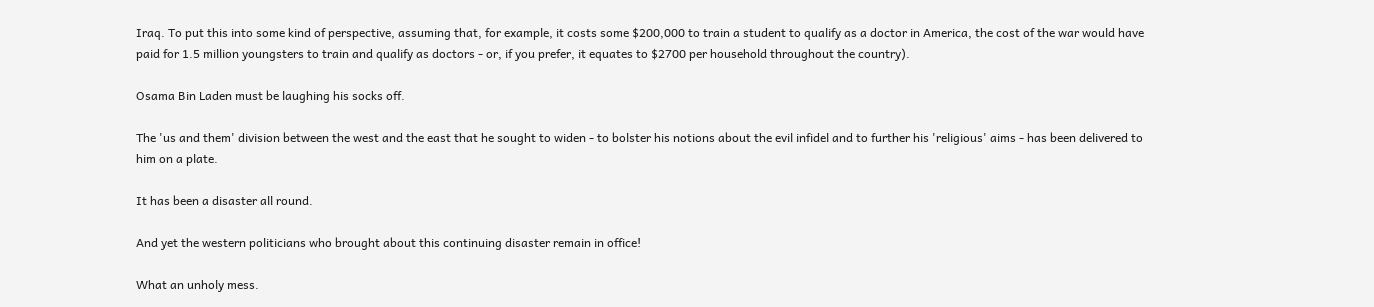Iraq. To put this into some kind of perspective, assuming that, for example, it costs some $200,000 to train a student to qualify as a doctor in America, the cost of the war would have paid for 1.5 million youngsters to train and qualify as doctors - or, if you prefer, it equates to $2700 per household throughout the country).

Osama Bin Laden must be laughing his socks off.

The 'us and them' division between the west and the east that he sought to widen - to bolster his notions about the evil infidel and to further his 'religious' aims - has been delivered to him on a plate.

It has been a disaster all round.

And yet the western politicians who brought about this continuing disaster remain in office!

What an unholy mess.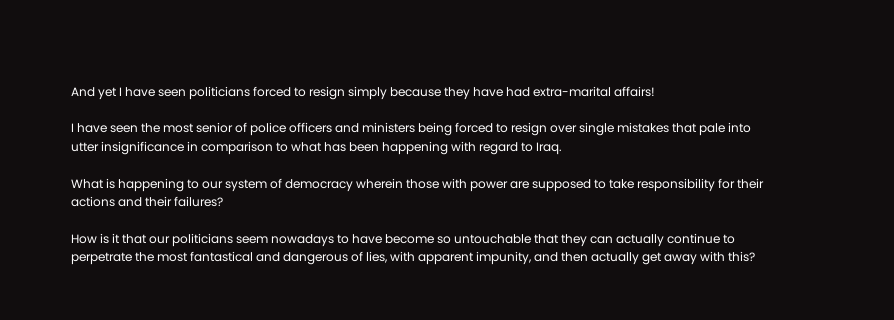And yet I have seen politicians forced to resign simply because they have had extra-marital affairs!

I have seen the most senior of police officers and ministers being forced to resign over single mistakes that pale into utter insignificance in comparison to what has been happening with regard to Iraq.

What is happening to our system of democracy wherein those with power are supposed to take responsibility for their actions and their failures?

How is it that our politicians seem nowadays to have become so untouchable that they can actually continue to perpetrate the most fantastical and dangerous of lies, with apparent impunity, and then actually get away with this?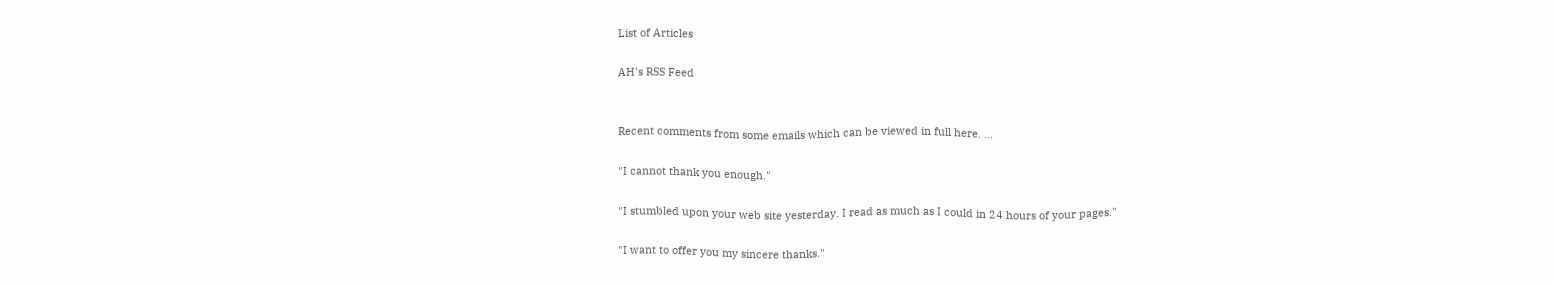List of Articles

AH's RSS Feed


Recent comments from some emails which can be viewed in full here. ...

"I cannot thank you enough."

"I stumbled upon your web site yesterday. I read as much as I could in 24 hours of your pages."

"I want to offer you my sincere thanks."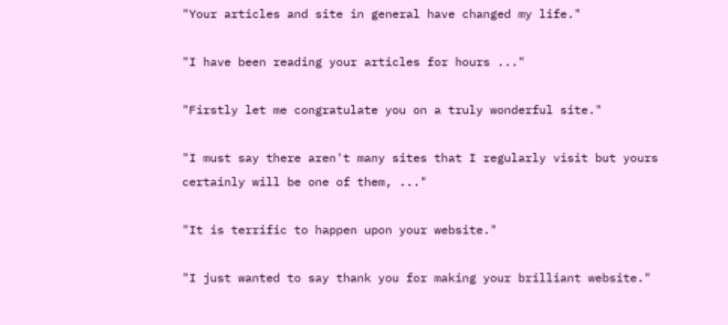"Your articles and site in general have changed my life."

"I have been reading your articles for hours ..."

"Firstly let me congratulate you on a truly wonderful site."

"I must say there aren't many sites that I regularly visit but yours certainly will be one of them, ..."

"It is terrific to happen upon your website."

"I just wanted to say thank you for making your brilliant website."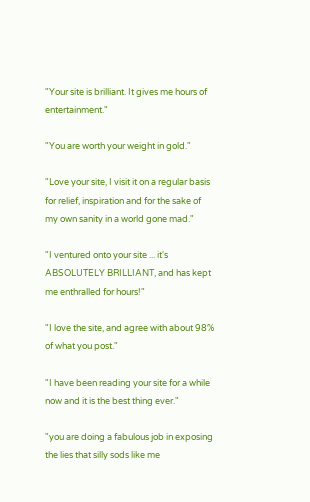"Your site is brilliant. It gives me hours of entertainment."

"You are worth your weight in gold."

"Love your site, I visit it on a regular basis for relief, inspiration and for the sake of my own sanity in a world gone mad."

"I ventured onto your site ... it's ABSOLUTELY BRILLIANT, and has kept me enthralled for hours!"

"I love the site, and agree with about 98% of what you post."

"I have been reading your site for a while now and it is the best thing ever."

"you are doing a fabulous job in exposing the lies that silly sods like me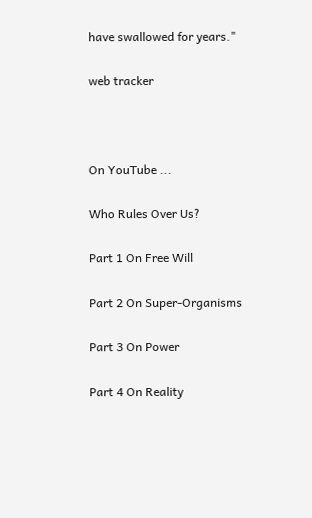have swallowed for years."

web tracker



On YouTube ...

Who Rules Over Us?

Part 1 On Free Will

Part 2 On Super-Organisms

Part 3 On Power

Part 4 On Reality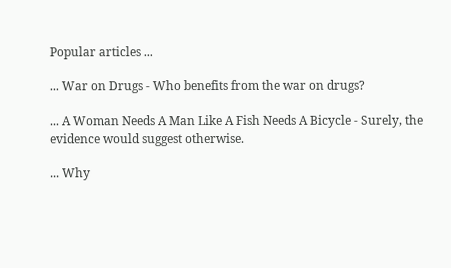Popular articles ...

... War on Drugs - Who benefits from the war on drugs?

... A Woman Needs A Man Like A Fish Needs A Bicycle - Surely, the evidence would suggest otherwise.

... Why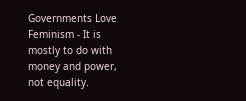Governments Love Feminism - It is mostly to do with money and power, not equality.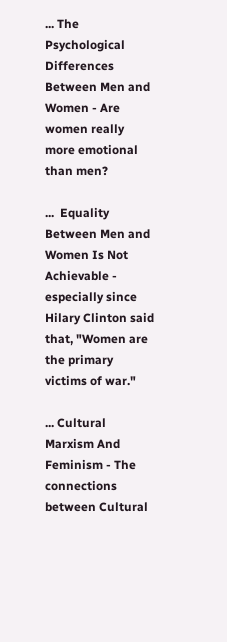... The Psychological Differences Between Men and Women - Are women really more emotional than men?

...  Equality Between Men and Women Is Not Achievable -  especially since Hilary Clinton said that, "Women are the primary victims of war."

... Cultural Marxism And Feminism - The connections between Cultural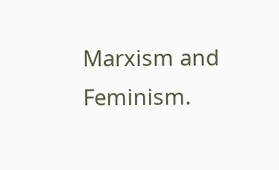Marxism and Feminism.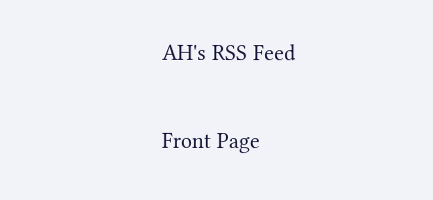AH's RSS Feed

Front Page